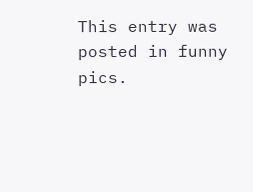This entry was posted in funny pics.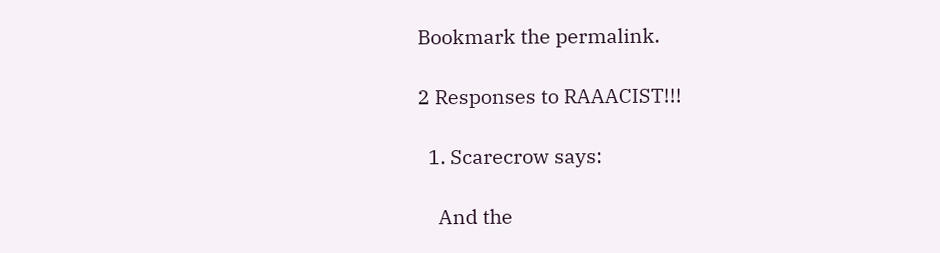Bookmark the permalink.

2 Responses to RAAACIST!!!

  1. Scarecrow says:

    And the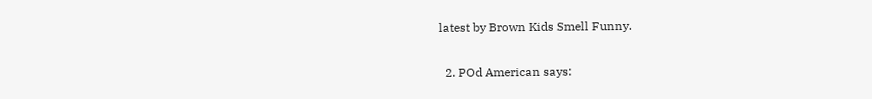latest by Brown Kids Smell Funny.

  2. POd American says: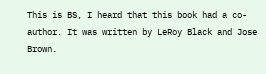This is BS, I heard that this book had a co-author. It was written by LeRoy Black and Jose Brown.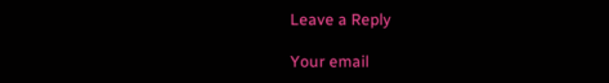Leave a Reply

Your email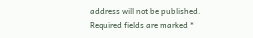address will not be published. Required fields are marked *